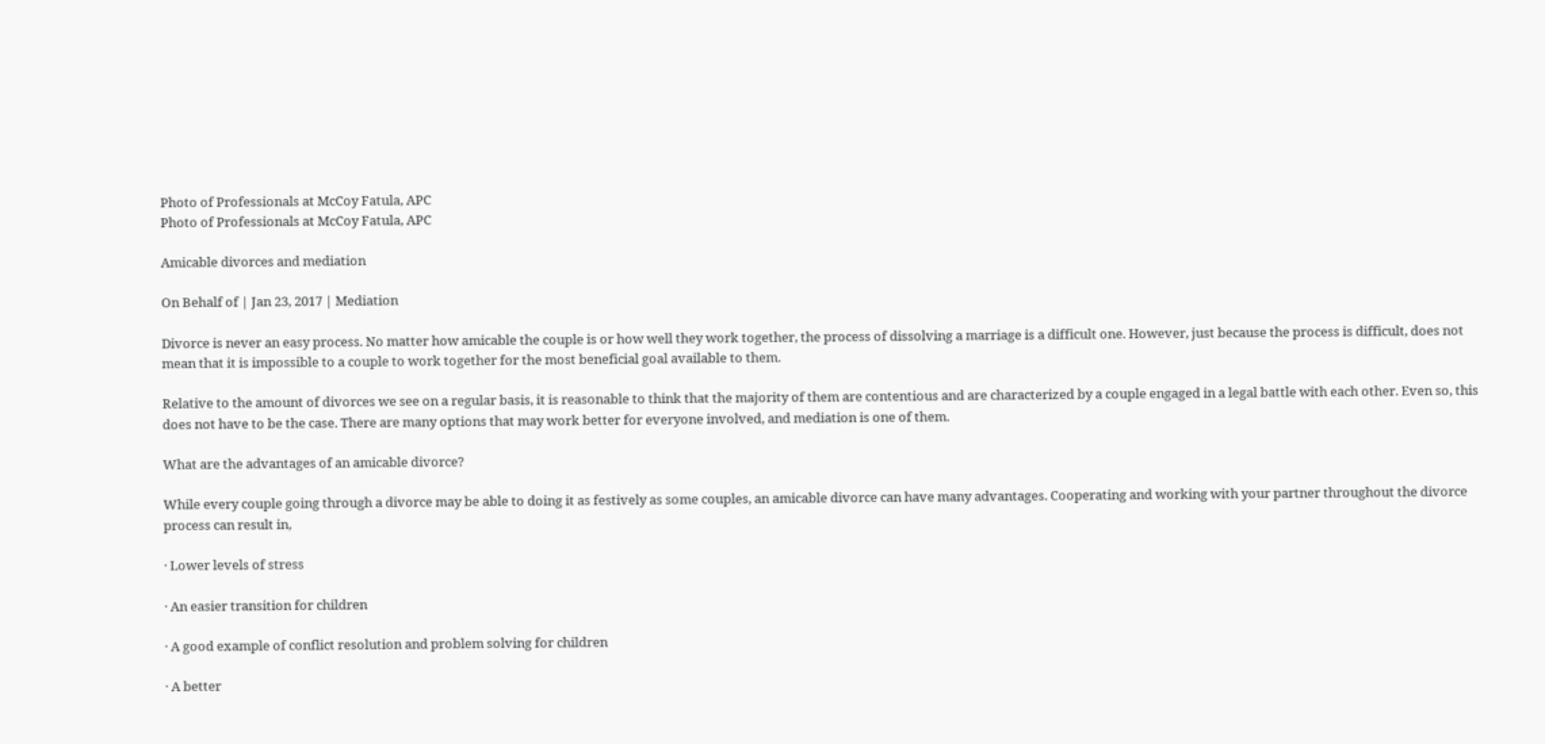Photo of Professionals at McCoy Fatula, APC
Photo of Professionals at McCoy Fatula, APC

Amicable divorces and mediation

On Behalf of | Jan 23, 2017 | Mediation

Divorce is never an easy process. No matter how amicable the couple is or how well they work together, the process of dissolving a marriage is a difficult one. However, just because the process is difficult, does not mean that it is impossible to a couple to work together for the most beneficial goal available to them.

Relative to the amount of divorces we see on a regular basis, it is reasonable to think that the majority of them are contentious and are characterized by a couple engaged in a legal battle with each other. Even so, this does not have to be the case. There are many options that may work better for everyone involved, and mediation is one of them.

What are the advantages of an amicable divorce?

While every couple going through a divorce may be able to doing it as festively as some couples, an amicable divorce can have many advantages. Cooperating and working with your partner throughout the divorce process can result in,

· Lower levels of stress

· An easier transition for children

· A good example of conflict resolution and problem solving for children

· A better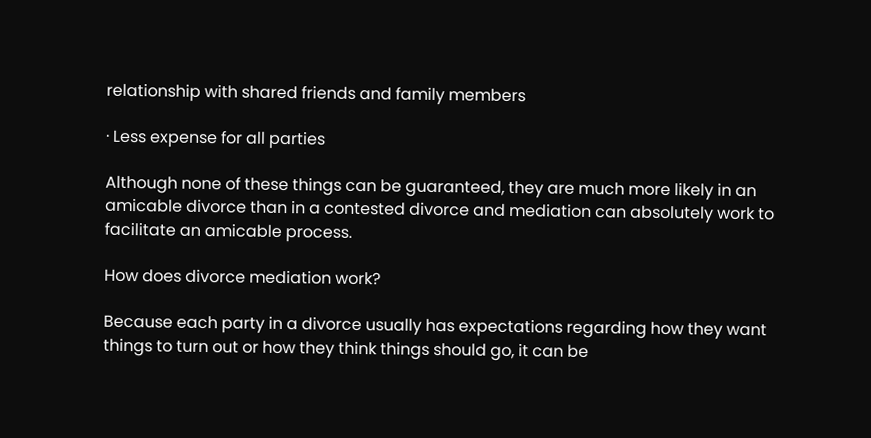relationship with shared friends and family members

· Less expense for all parties

Although none of these things can be guaranteed, they are much more likely in an amicable divorce than in a contested divorce and mediation can absolutely work to facilitate an amicable process.

How does divorce mediation work?

Because each party in a divorce usually has expectations regarding how they want things to turn out or how they think things should go, it can be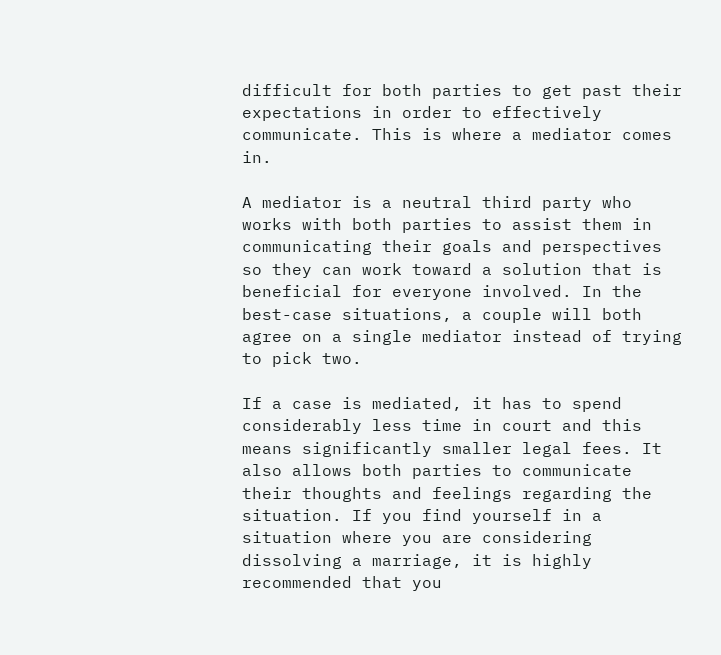difficult for both parties to get past their expectations in order to effectively communicate. This is where a mediator comes in.

A mediator is a neutral third party who works with both parties to assist them in communicating their goals and perspectives so they can work toward a solution that is beneficial for everyone involved. In the best-case situations, a couple will both agree on a single mediator instead of trying to pick two.

If a case is mediated, it has to spend considerably less time in court and this means significantly smaller legal fees. It also allows both parties to communicate their thoughts and feelings regarding the situation. If you find yourself in a situation where you are considering dissolving a marriage, it is highly recommended that you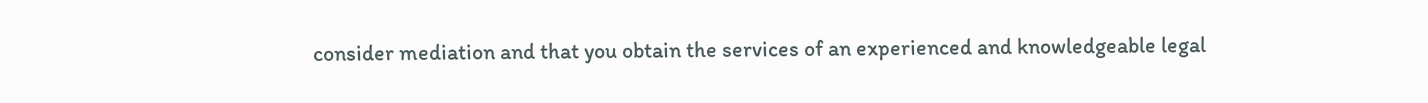consider mediation and that you obtain the services of an experienced and knowledgeable legal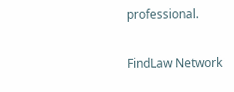professional.

FindLaw Network